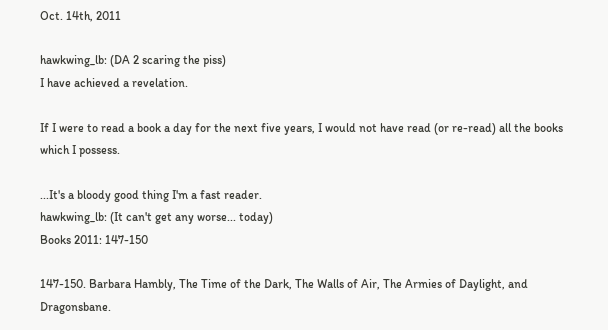Oct. 14th, 2011

hawkwing_lb: (DA 2 scaring the piss)
I have achieved a revelation.

If I were to read a book a day for the next five years, I would not have read (or re-read) all the books which I possess.

...It's a bloody good thing I'm a fast reader.
hawkwing_lb: (It can't get any worse... today)
Books 2011: 147-150

147-150. Barbara Hambly, The Time of the Dark, The Walls of Air, The Armies of Daylight, and Dragonsbane.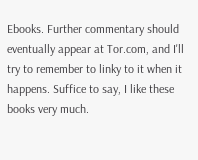Ebooks. Further commentary should eventually appear at Tor.com, and I'll try to remember to linky to it when it happens. Suffice to say, I like these books very much.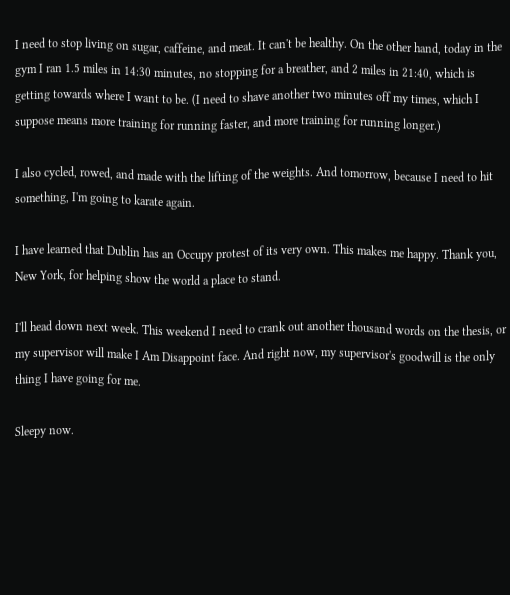I need to stop living on sugar, caffeine, and meat. It can't be healthy. On the other hand, today in the gym I ran 1.5 miles in 14:30 minutes, no stopping for a breather, and 2 miles in 21:40, which is getting towards where I want to be. (I need to shave another two minutes off my times, which I suppose means more training for running faster, and more training for running longer.)

I also cycled, rowed, and made with the lifting of the weights. And tomorrow, because I need to hit something, I'm going to karate again.

I have learned that Dublin has an Occupy protest of its very own. This makes me happy. Thank you, New York, for helping show the world a place to stand.

I'll head down next week. This weekend I need to crank out another thousand words on the thesis, or my supervisor will make I Am Disappoint face. And right now, my supervisor's goodwill is the only thing I have going for me.

Sleepy now.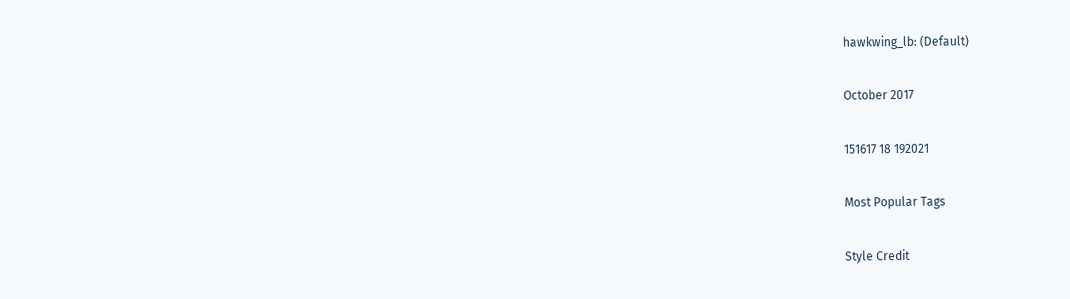hawkwing_lb: (Default)

October 2017

151617 18 192021

Most Popular Tags

Style Credit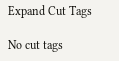Expand Cut Tags

No cut tags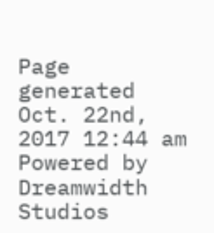Page generated Oct. 22nd, 2017 12:44 am
Powered by Dreamwidth Studios